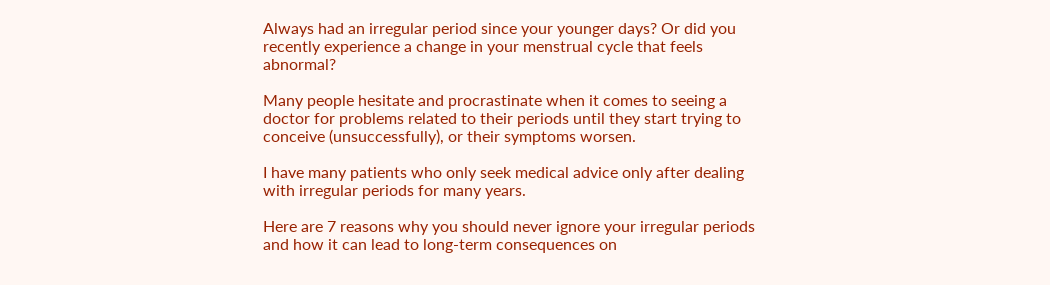Always had an irregular period since your younger days? Or did you recently experience a change in your menstrual cycle that feels abnormal?

Many people hesitate and procrastinate when it comes to seeing a doctor for problems related to their periods until they start trying to conceive (unsuccessfully), or their symptoms worsen.

I have many patients who only seek medical advice only after dealing with irregular periods for many years.

Here are 7 reasons why you should never ignore your irregular periods and how it can lead to long-term consequences on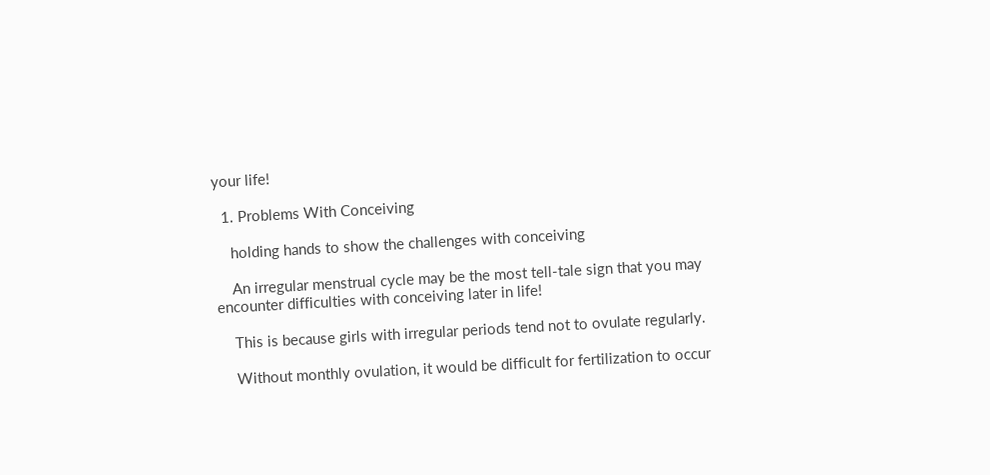your life!

  1. Problems With Conceiving

    holding hands to show the challenges with conceiving

    An irregular menstrual cycle may be the most tell-tale sign that you may encounter difficulties with conceiving later in life!

    This is because girls with irregular periods tend not to ovulate regularly.

    Without monthly ovulation, it would be difficult for fertilization to occur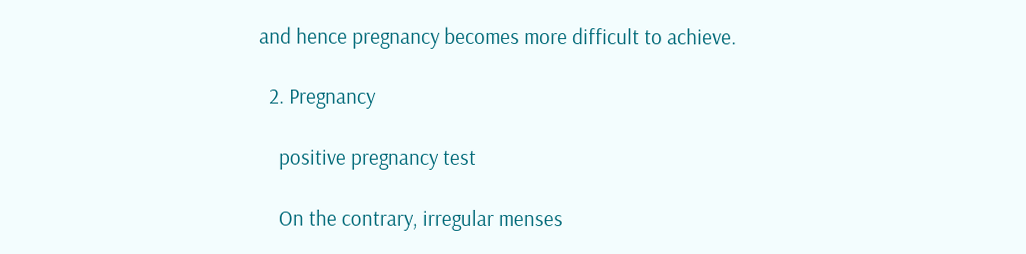and hence pregnancy becomes more difficult to achieve.

  2. Pregnancy

    positive pregnancy test

    On the contrary, irregular menses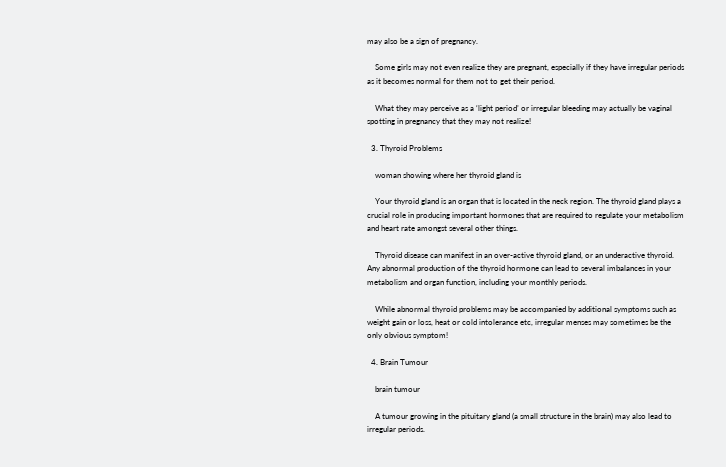may also be a sign of pregnancy.

    Some girls may not even realize they are pregnant, especially if they have irregular periods as it becomes normal for them not to get their period.

    What they may perceive as a ‘light period’ or irregular bleeding may actually be vaginal spotting in pregnancy that they may not realize!

  3. Thyroid Problems

    woman showing where her thyroid gland is

    Your thyroid gland is an organ that is located in the neck region. The thyroid gland plays a crucial role in producing important hormones that are required to regulate your metabolism and heart rate amongst several other things.

    Thyroid disease can manifest in an over-active thyroid gland, or an underactive thyroid. Any abnormal production of the thyroid hormone can lead to several imbalances in your metabolism and organ function, including your monthly periods.

    While abnormal thyroid problems may be accompanied by additional symptoms such as weight gain or loss, heat or cold intolerance etc, irregular menses may sometimes be the only obvious symptom!

  4. Brain Tumour

    brain tumour

    A tumour growing in the pituitary gland (a small structure in the brain) may also lead to irregular periods.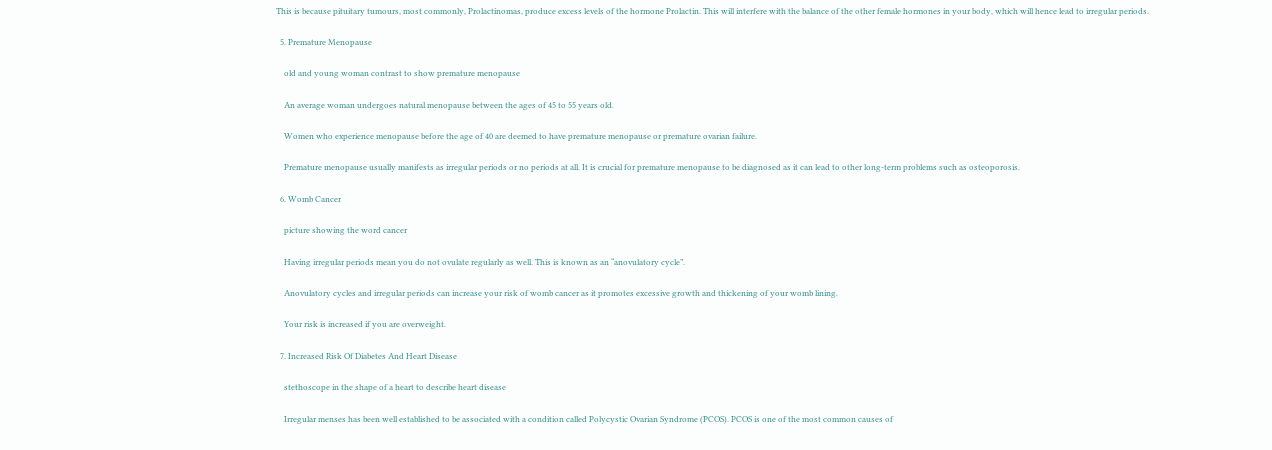This is because pituitary tumours, most commonly, Prolactinomas, produce excess levels of the hormone Prolactin. This will interfere with the balance of the other female hormones in your body, which will hence lead to irregular periods.

  5. Premature Menopause

    old and young woman contrast to show premature menopause

    An average woman undergoes natural menopause between the ages of 45 to 55 years old.

    Women who experience menopause before the age of 40 are deemed to have premature menopause or premature ovarian failure.

    Premature menopause usually manifests as irregular periods or no periods at all. It is crucial for premature menopause to be diagnosed as it can lead to other long-term problems such as osteoporosis.

  6. Womb Cancer

    picture showing the word cancer

    Having irregular periods mean you do not ovulate regularly as well. This is known as an “anovulatory cycle”.

    Anovulatory cycles and irregular periods can increase your risk of womb cancer as it promotes excessive growth and thickening of your womb lining.

    Your risk is increased if you are overweight.

  7. Increased Risk Of Diabetes And Heart Disease

    stethoscope in the shape of a heart to describe heart disease

    Irregular menses has been well established to be associated with a condition called Polycystic Ovarian Syndrome (PCOS). PCOS is one of the most common causes of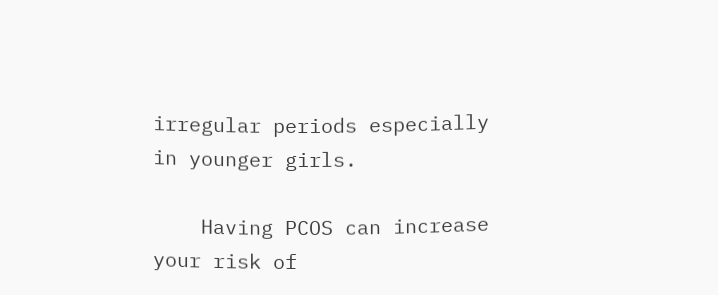irregular periods especially in younger girls.

    Having PCOS can increase your risk of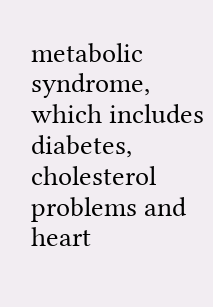metabolic syndrome, which includes diabetes, cholesterol problems and heart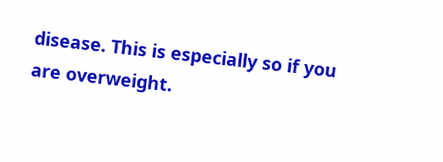disease. This is especially so if you are overweight.